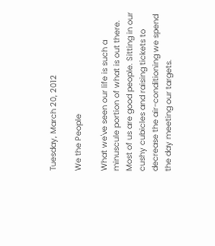Tuesday, March 20, 2012

We the People

What we've seen our life is such a minuscule portion of what is out there. Most of us are good people. Sitting in our cushy cubicles and raising tickets to decrease the air-conditioning we spend the day meeting our targets.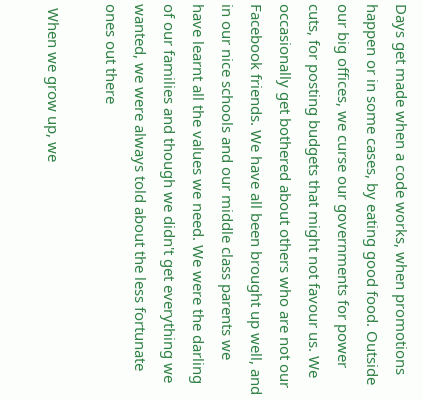Days get made when a code works, when promotions happen or in some cases, by eating good food. Outside our big offices, we curse our governments for power cuts, for posting budgets that might not favour us. We occasionally get bothered about others who are not our Facebook friends. We have all been brought up well, and in our nice schools and our middle class parents we have learnt all the values we need. We were the darling of our families and though we didn't get everything we wanted, we were always told about the less fortunate ones out there

 When we grow up, we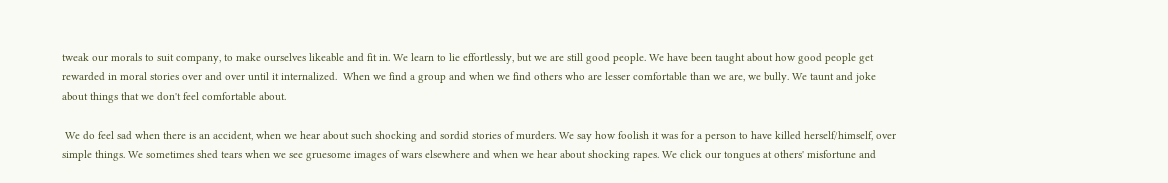tweak our morals to suit company, to make ourselves likeable and fit in. We learn to lie effortlessly, but we are still good people. We have been taught about how good people get rewarded in moral stories over and over until it internalized.  When we find a group and when we find others who are lesser comfortable than we are, we bully. We taunt and joke about things that we don't feel comfortable about.

 We do feel sad when there is an accident, when we hear about such shocking and sordid stories of murders. We say how foolish it was for a person to have killed herself/himself, over simple things. We sometimes shed tears when we see gruesome images of wars elsewhere and when we hear about shocking rapes. We click our tongues at others' misfortune and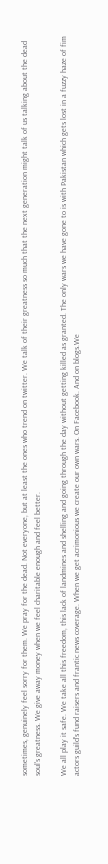sometimes, genuinely feel sorry for them. We pray for the dead. Not everyone, but at least the ones who trend on twitter. We talk of their greatness so much that the next generation might talk of us talking about the dead soul's greatness. We give away money when we feel charitable enough and feel better.

We all play it safe. We take all this freedom, this lack of landmines and shelling and going through the day without getting killed as granted. The only wars we have gone to is with Pakistan which gets lost in a fuzzy haze of fim actors guild's fund raisers and frantic news coverage. When we get acrimonious we create our own wars. On Facebook. And on blogs.We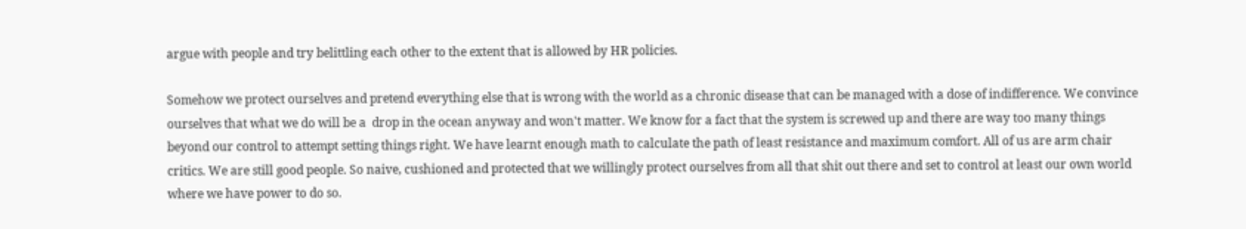argue with people and try belittling each other to the extent that is allowed by HR policies.

Somehow we protect ourselves and pretend everything else that is wrong with the world as a chronic disease that can be managed with a dose of indifference. We convince ourselves that what we do will be a  drop in the ocean anyway and won't matter. We know for a fact that the system is screwed up and there are way too many things beyond our control to attempt setting things right. We have learnt enough math to calculate the path of least resistance and maximum comfort. All of us are arm chair critics. We are still good people. So naive, cushioned and protected that we willingly protect ourselves from all that shit out there and set to control at least our own world where we have power to do so.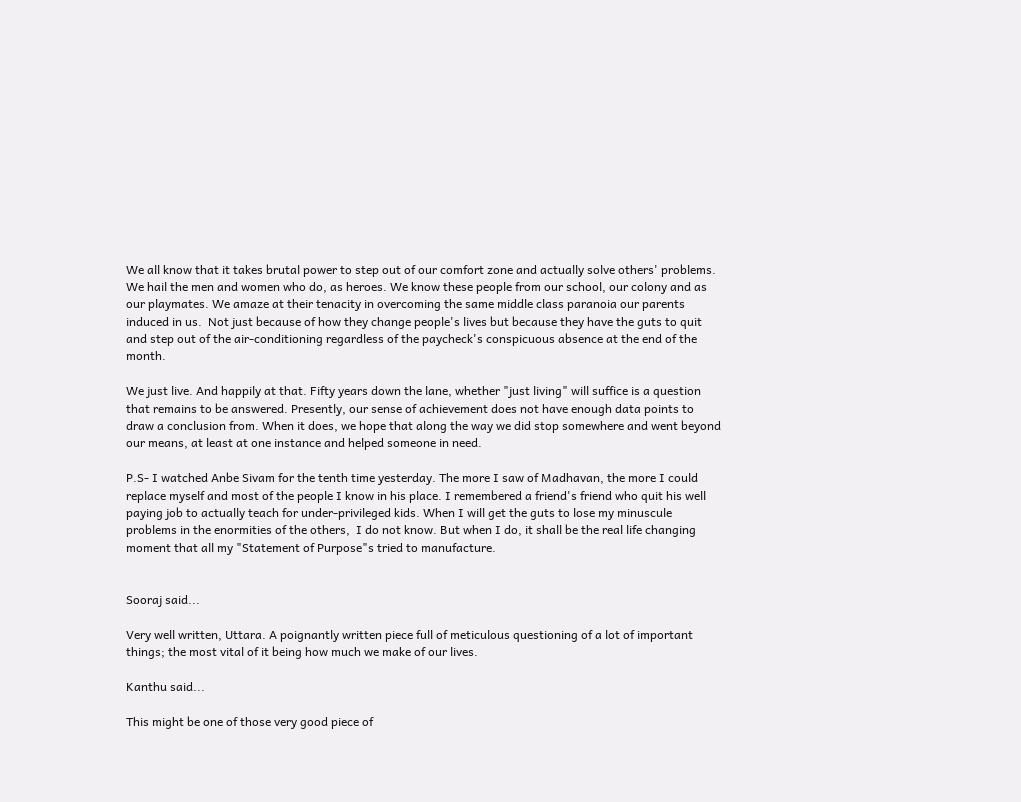We all know that it takes brutal power to step out of our comfort zone and actually solve others' problems. We hail the men and women who do, as heroes. We know these people from our school, our colony and as our playmates. We amaze at their tenacity in overcoming the same middle class paranoia our parents induced in us.  Not just because of how they change people's lives but because they have the guts to quit and step out of the air-conditioning regardless of the paycheck's conspicuous absence at the end of the month.

We just live. And happily at that. Fifty years down the lane, whether "just living" will suffice is a question that remains to be answered. Presently, our sense of achievement does not have enough data points to draw a conclusion from. When it does, we hope that along the way we did stop somewhere and went beyond our means, at least at one instance and helped someone in need.

P.S- I watched Anbe Sivam for the tenth time yesterday. The more I saw of Madhavan, the more I could replace myself and most of the people I know in his place. I remembered a friend's friend who quit his well paying job to actually teach for under-privileged kids. When I will get the guts to lose my minuscule problems in the enormities of the others,  I do not know. But when I do, it shall be the real life changing moment that all my "Statement of Purpose"s tried to manufacture.


Sooraj said...

Very well written, Uttara. A poignantly written piece full of meticulous questioning of a lot of important things; the most vital of it being how much we make of our lives.

Kanthu said...

This might be one of those very good piece of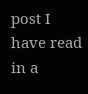post I have read in a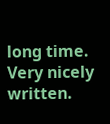long time. Very nicely written.